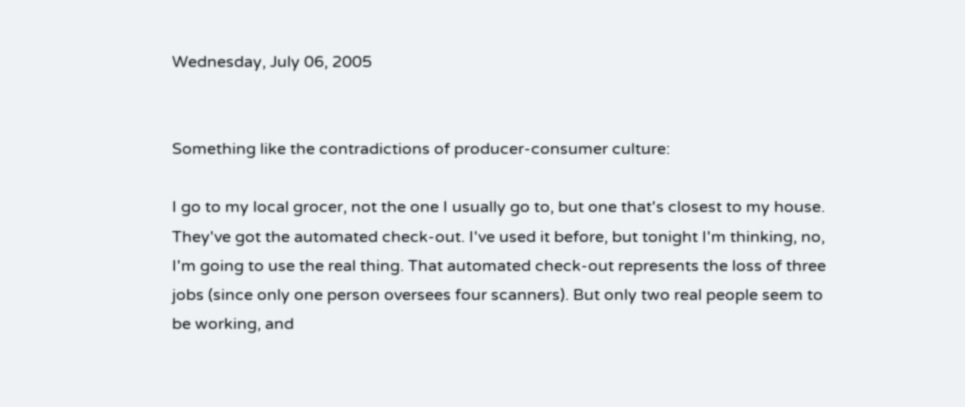Wednesday, July 06, 2005


Something like the contradictions of producer-consumer culture:

I go to my local grocer, not the one I usually go to, but one that's closest to my house. They've got the automated check-out. I've used it before, but tonight I'm thinking, no, I'm going to use the real thing. That automated check-out represents the loss of three jobs (since only one person oversees four scanners). But only two real people seem to be working, and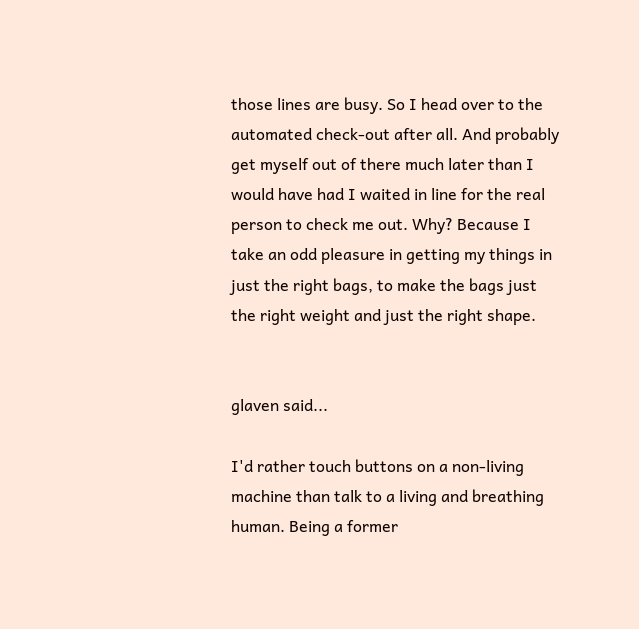those lines are busy. So I head over to the automated check-out after all. And probably get myself out of there much later than I would have had I waited in line for the real person to check me out. Why? Because I take an odd pleasure in getting my things in just the right bags, to make the bags just the right weight and just the right shape.


glaven said...

I'd rather touch buttons on a non-living machine than talk to a living and breathing human. Being a former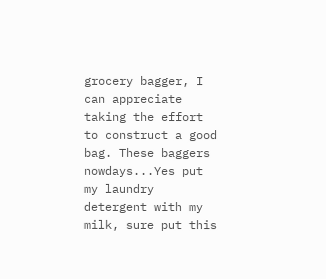grocery bagger, I can appreciate taking the effort to construct a good bag. These baggers nowdays...Yes put my laundry detergent with my milk, sure put this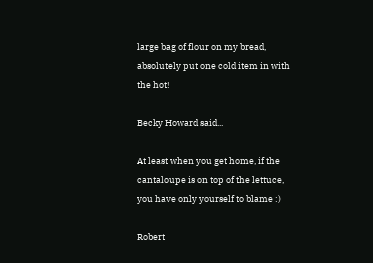large bag of flour on my bread, absolutely put one cold item in with the hot!

Becky Howard said...

At least when you get home, if the cantaloupe is on top of the lettuce, you have only yourself to blame :)

Robert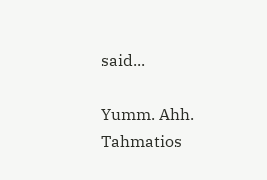said...

Yumm. Ahh. Tahmatios